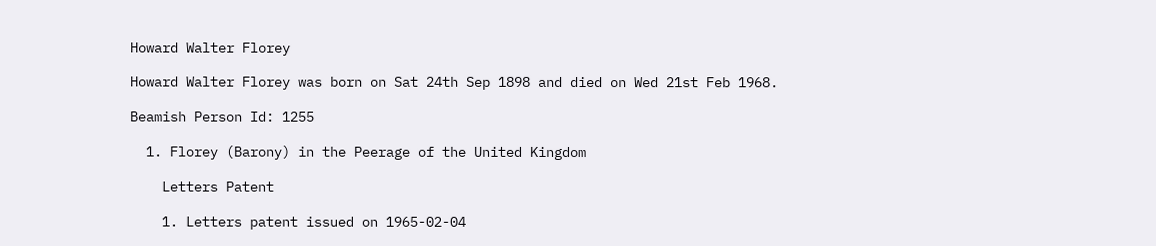Howard Walter Florey

Howard Walter Florey was born on Sat 24th Sep 1898 and died on Wed 21st Feb 1968.

Beamish Person Id: 1255

  1. Florey (Barony) in the Peerage of the United Kingdom

    Letters Patent

    1. Letters patent issued on 1965-02-04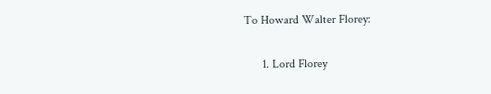To Howard Walter Florey:

      1. Lord Florey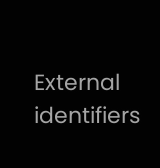External identifiers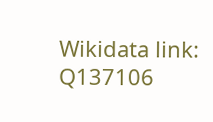Wikidata link: Q137106